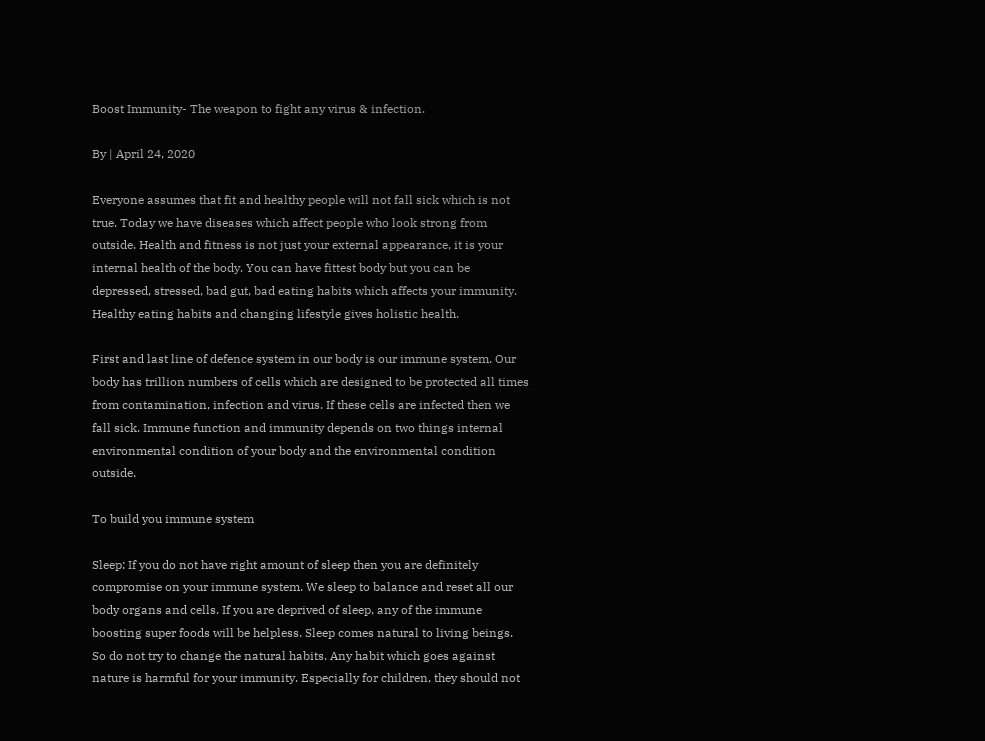Boost Immunity- The weapon to fight any virus & infection.

By | April 24, 2020

Everyone assumes that fit and healthy people will not fall sick which is not true. Today we have diseases which affect people who look strong from outside. Health and fitness is not just your external appearance, it is your internal health of the body. You can have fittest body but you can be depressed, stressed, bad gut, bad eating habits which affects your immunity. Healthy eating habits and changing lifestyle gives holistic health.

First and last line of defence system in our body is our immune system. Our body has trillion numbers of cells which are designed to be protected all times from contamination, infection and virus. If these cells are infected then we fall sick. Immune function and immunity depends on two things internal environmental condition of your body and the environmental condition outside.

To build you immune system

Sleep: If you do not have right amount of sleep then you are definitely compromise on your immune system. We sleep to balance and reset all our body organs and cells. If you are deprived of sleep, any of the immune boosting super foods will be helpless. Sleep comes natural to living beings. So do not try to change the natural habits. Any habit which goes against nature is harmful for your immunity. Especially for children, they should not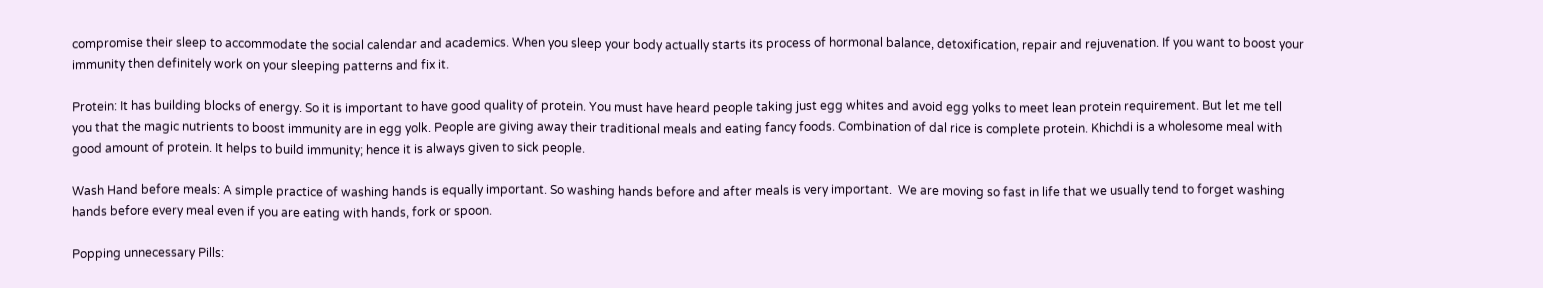compromise their sleep to accommodate the social calendar and academics. When you sleep your body actually starts its process of hormonal balance, detoxification, repair and rejuvenation. If you want to boost your immunity then definitely work on your sleeping patterns and fix it.

Protein: It has building blocks of energy. So it is important to have good quality of protein. You must have heard people taking just egg whites and avoid egg yolks to meet lean protein requirement. But let me tell you that the magic nutrients to boost immunity are in egg yolk. People are giving away their traditional meals and eating fancy foods. Combination of dal rice is complete protein. Khichdi is a wholesome meal with good amount of protein. It helps to build immunity; hence it is always given to sick people.

Wash Hand before meals: A simple practice of washing hands is equally important. So washing hands before and after meals is very important.  We are moving so fast in life that we usually tend to forget washing hands before every meal even if you are eating with hands, fork or spoon.

Popping unnecessary Pills: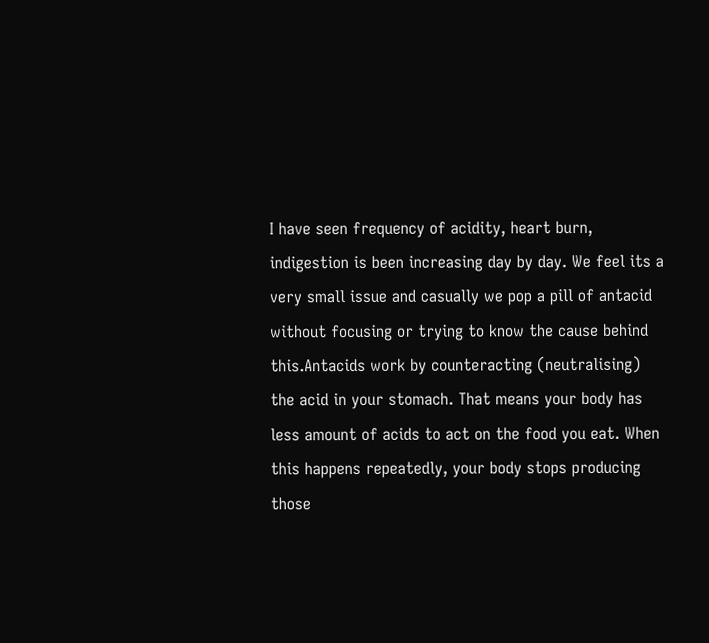I have seen frequency of acidity, heart burn, indigestion is been increasing day by day. We feel its a very small issue and casually we pop a pill of antacid without focusing or trying to know the cause behind this.Antacids work by counteracting (neutralising) the acid in your stomach. That means your body has less amount of acids to act on the food you eat. When this happens repeatedly, your body stops producing those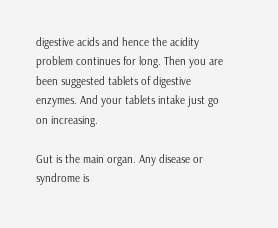digestive acids and hence the acidity problem continues for long. Then you are been suggested tablets of digestive enzymes. And your tablets intake just go on increasing.

Gut is the main organ. Any disease or syndrome is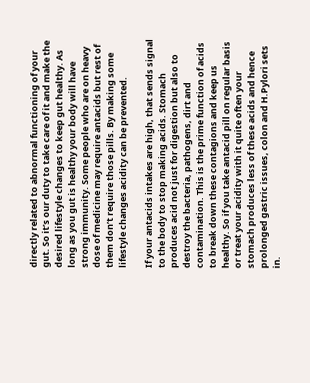directly related to abnormal functioning of your gut. So it’s our duty to take care of it and make the desired lifestyle changes to keep gut healthy. As long as you gut is healthy your body will have strong immunity. Some people who are on heavy dose of medicine may require antacids but rest of them don’t require those pills. By making some lifestyle changes acidity can be prevented.

If your antacids intakes are high, that sends signal to the body to stop making acids. Stomach produces acid not just for digestion but also to destroy the bacteria, pathogens, dirt and contamination. This is the prime function of acids to break down these contagions and keep us healthy. So if you take antacid pill on regular basis or treat your acidity with it quite often your stomach produces less of these acids and hence prolonged gastric issues, colon and H.Pylori sets in.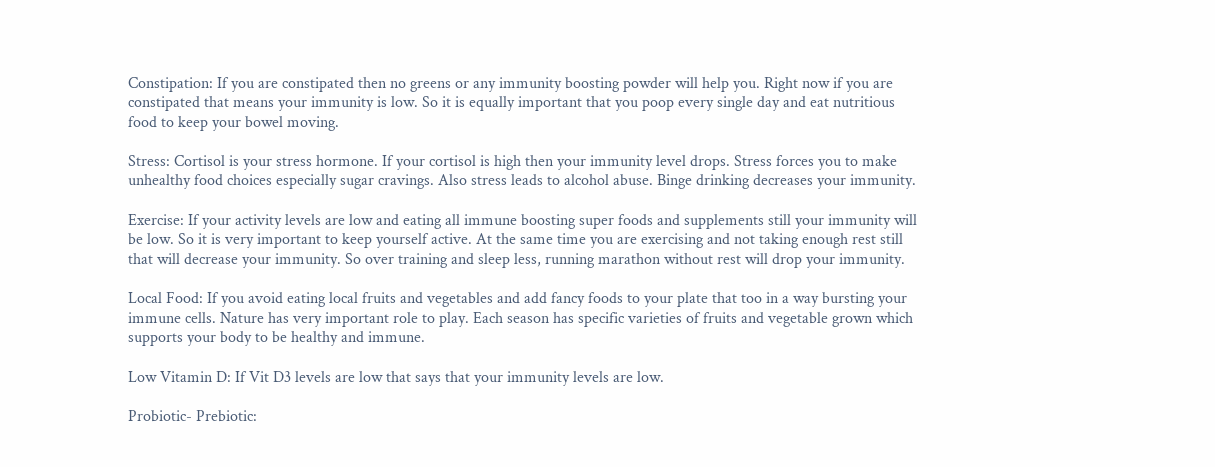Constipation: If you are constipated then no greens or any immunity boosting powder will help you. Right now if you are constipated that means your immunity is low. So it is equally important that you poop every single day and eat nutritious food to keep your bowel moving.

Stress: Cortisol is your stress hormone. If your cortisol is high then your immunity level drops. Stress forces you to make unhealthy food choices especially sugar cravings. Also stress leads to alcohol abuse. Binge drinking decreases your immunity.

Exercise: If your activity levels are low and eating all immune boosting super foods and supplements still your immunity will be low. So it is very important to keep yourself active. At the same time you are exercising and not taking enough rest still that will decrease your immunity. So over training and sleep less, running marathon without rest will drop your immunity.

Local Food: If you avoid eating local fruits and vegetables and add fancy foods to your plate that too in a way bursting your immune cells. Nature has very important role to play. Each season has specific varieties of fruits and vegetable grown which supports your body to be healthy and immune.

Low Vitamin D: If Vit D3 levels are low that says that your immunity levels are low.

Probiotic- Prebiotic: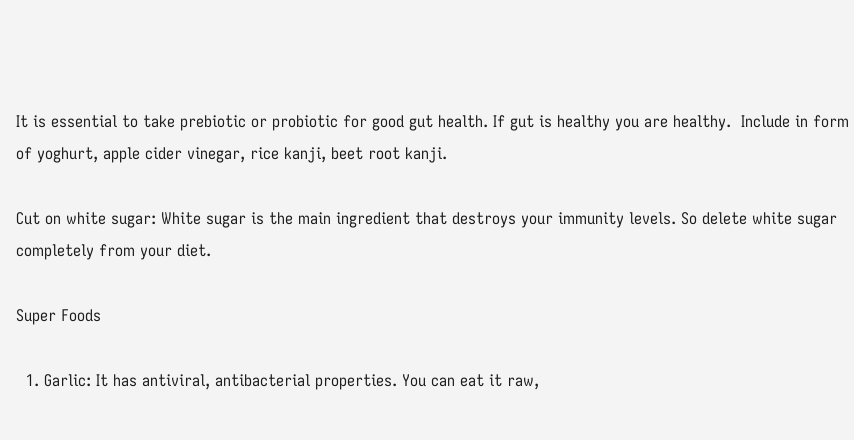It is essential to take prebiotic or probiotic for good gut health. If gut is healthy you are healthy.  Include in form of yoghurt, apple cider vinegar, rice kanji, beet root kanji.

Cut on white sugar: White sugar is the main ingredient that destroys your immunity levels. So delete white sugar completely from your diet.

Super Foods

  1. Garlic: It has antiviral, antibacterial properties. You can eat it raw,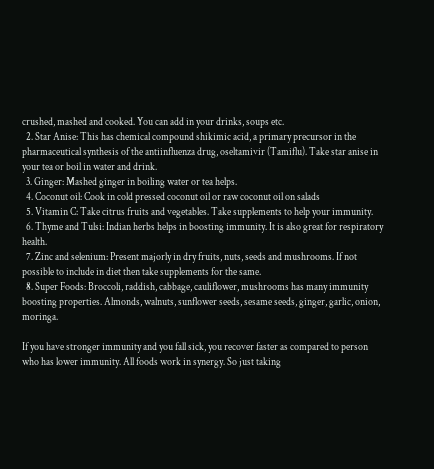crushed, mashed and cooked. You can add in your drinks, soups etc.
  2. Star Anise: This has chemical compound shikimic acid, a primary precursor in the pharmaceutical synthesis of the antiinfluenza drug, oseltamivir (Tamiflu). Take star anise in your tea or boil in water and drink.
  3. Ginger: Mashed ginger in boiling water or tea helps.
  4. Coconut oil: Cook in cold pressed coconut oil or raw coconut oil on salads
  5. Vitamin C: Take citrus fruits and vegetables. Take supplements to help your immunity.
  6. Thyme and Tulsi: Indian herbs helps in boosting immunity. It is also great for respiratory health.
  7. Zinc and selenium: Present majorly in dry fruits, nuts, seeds and mushrooms. If not possible to include in diet then take supplements for the same.
  8. Super Foods: Broccoli, raddish, cabbage, cauliflower, mushrooms has many immunity boosting properties. Almonds, walnuts, sunflower seeds, sesame seeds, ginger, garlic, onion, moringa.

If you have stronger immunity and you fall sick, you recover faster as compared to person who has lower immunity. All foods work in synergy. So just taking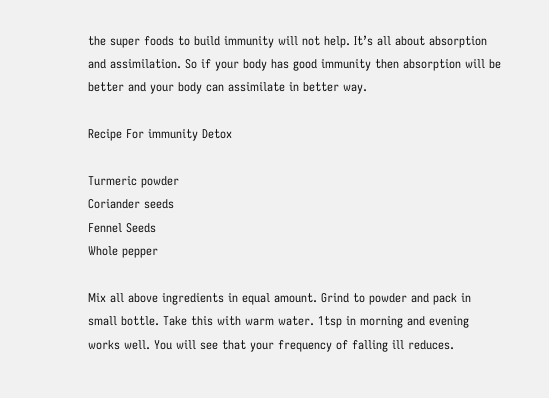the super foods to build immunity will not help. It’s all about absorption and assimilation. So if your body has good immunity then absorption will be better and your body can assimilate in better way.

Recipe For immunity Detox

Turmeric powder
Coriander seeds
Fennel Seeds
Whole pepper

Mix all above ingredients in equal amount. Grind to powder and pack in small bottle. Take this with warm water. 1tsp in morning and evening works well. You will see that your frequency of falling ill reduces.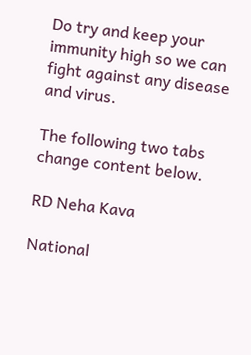Do try and keep your immunity high so we can fight against any disease and virus.

The following two tabs change content below.

RD Neha Kava

National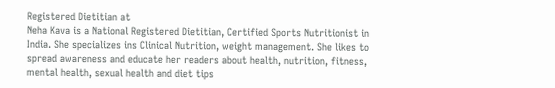Registered Dietitian at
Neha Kava is a National Registered Dietitian, Certified Sports Nutritionist in India. She specializes ins Clinical Nutrition, weight management. She likes to spread awareness and educate her readers about health, nutrition, fitness, mental health, sexual health and diet tips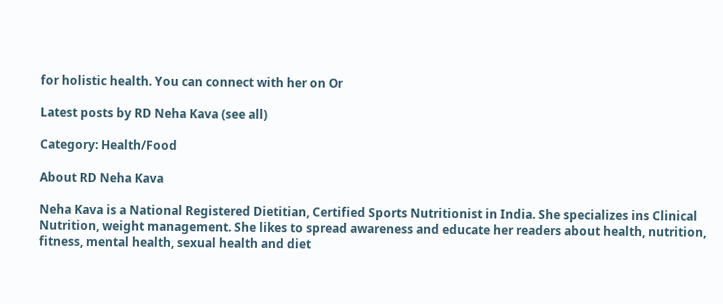for holistic health. You can connect with her on Or

Latest posts by RD Neha Kava (see all)

Category: Health/Food

About RD Neha Kava

Neha Kava is a National Registered Dietitian, Certified Sports Nutritionist in India. She specializes ins Clinical Nutrition, weight management. She likes to spread awareness and educate her readers about health, nutrition, fitness, mental health, sexual health and diet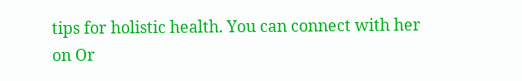tips for holistic health. You can connect with her on Or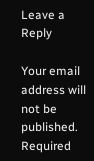Leave a Reply

Your email address will not be published. Required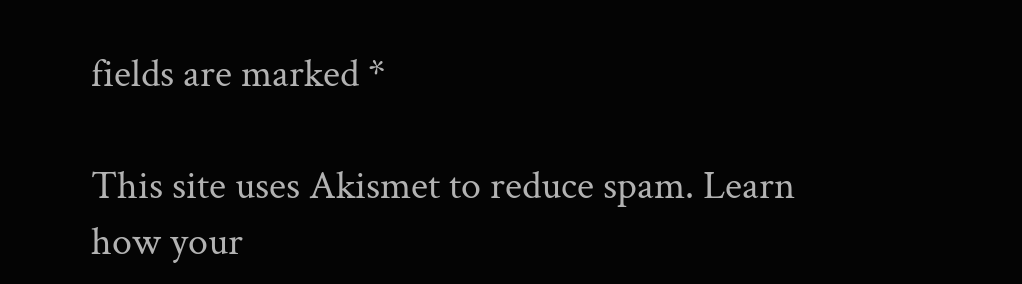fields are marked *

This site uses Akismet to reduce spam. Learn how your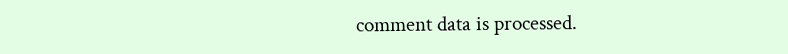comment data is processed.